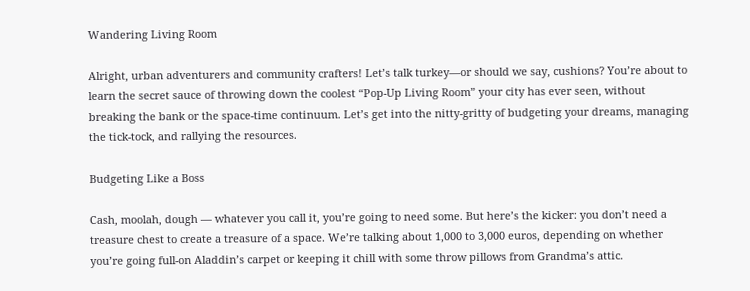Wandering Living Room

Alright, urban adventurers and community crafters! Let’s talk turkey—or should we say, cushions? You’re about to learn the secret sauce of throwing down the coolest “Pop-Up Living Room” your city has ever seen, without breaking the bank or the space-time continuum. Let’s get into the nitty-gritty of budgeting your dreams, managing the tick-tock, and rallying the resources.

Budgeting Like a Boss

Cash, moolah, dough — whatever you call it, you’re going to need some. But here’s the kicker: you don’t need a treasure chest to create a treasure of a space. We’re talking about 1,000 to 3,000 euros, depending on whether you’re going full-on Aladdin’s carpet or keeping it chill with some throw pillows from Grandma’s attic.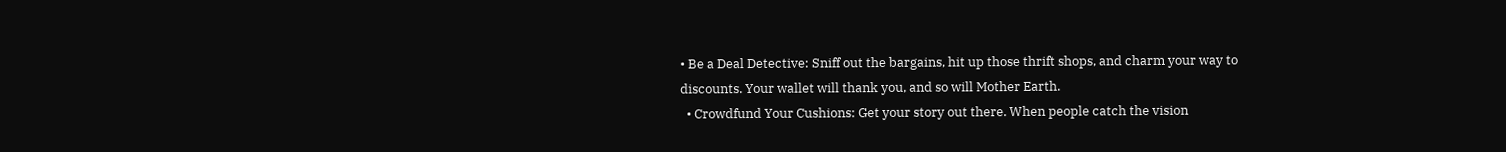• Be a Deal Detective: Sniff out the bargains, hit up those thrift shops, and charm your way to discounts. Your wallet will thank you, and so will Mother Earth.
  • Crowdfund Your Cushions: Get your story out there. When people catch the vision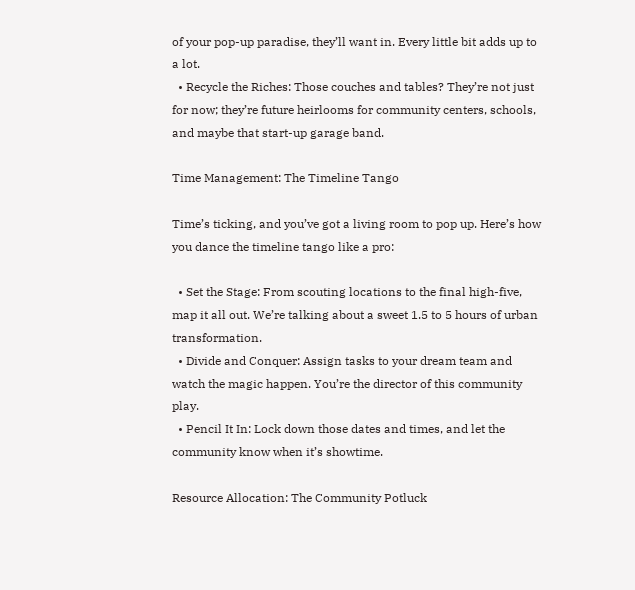of your pop-up paradise, they’ll want in. Every little bit adds up to a lot.
  • Recycle the Riches: Those couches and tables? They’re not just for now; they’re future heirlooms for community centers, schools, and maybe that start-up garage band.

Time Management: The Timeline Tango

Time’s ticking, and you’ve got a living room to pop up. Here’s how you dance the timeline tango like a pro:

  • Set the Stage: From scouting locations to the final high-five, map it all out. We’re talking about a sweet 1.5 to 5 hours of urban transformation.
  • Divide and Conquer: Assign tasks to your dream team and watch the magic happen. You’re the director of this community play.
  • Pencil It In: Lock down those dates and times, and let the community know when it’s showtime.

Resource Allocation: The Community Potluck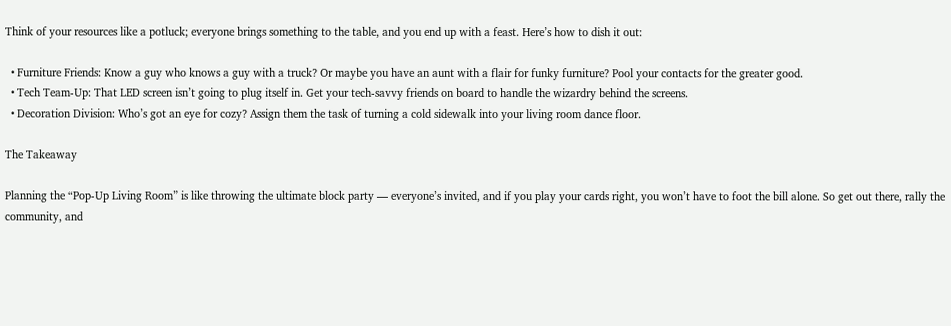Think of your resources like a potluck; everyone brings something to the table, and you end up with a feast. Here’s how to dish it out:

  • Furniture Friends: Know a guy who knows a guy with a truck? Or maybe you have an aunt with a flair for funky furniture? Pool your contacts for the greater good.
  • Tech Team-Up: That LED screen isn’t going to plug itself in. Get your tech-savvy friends on board to handle the wizardry behind the screens.
  • Decoration Division: Who’s got an eye for cozy? Assign them the task of turning a cold sidewalk into your living room dance floor.

The Takeaway

Planning the “Pop-Up Living Room” is like throwing the ultimate block party — everyone’s invited, and if you play your cards right, you won’t have to foot the bill alone. So get out there, rally the community, and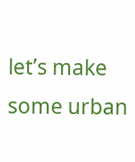let’s make some urban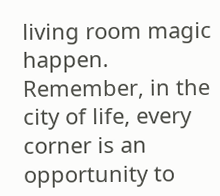living room magic happen. Remember, in the city of life, every corner is an opportunity to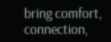bring comfort, connection,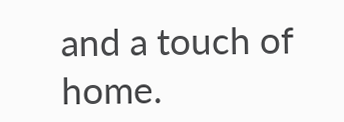and a touch of home.